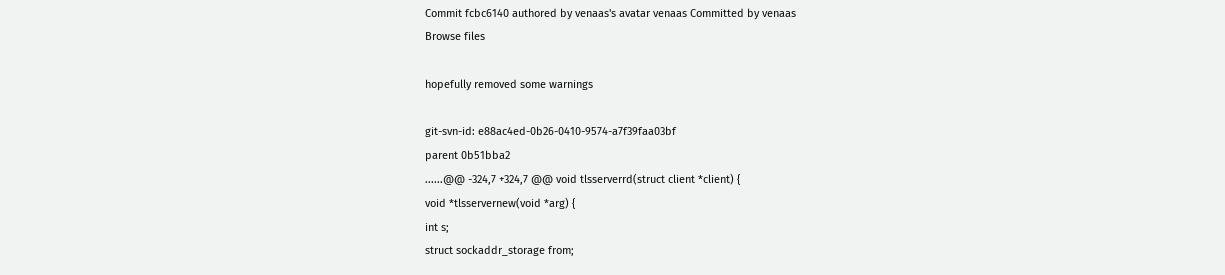Commit fcbc6140 authored by venaas's avatar venaas Committed by venaas
Browse files

hopefully removed some warnings

git-svn-id: e88ac4ed-0b26-0410-9574-a7f39faa03bf
parent 0b51bba2
......@@ -324,7 +324,7 @@ void tlsserverrd(struct client *client) {
void *tlsservernew(void *arg) {
int s;
struct sockaddr_storage from;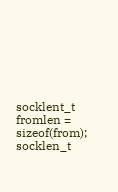socklent_t fromlen = sizeof(from);
socklen_t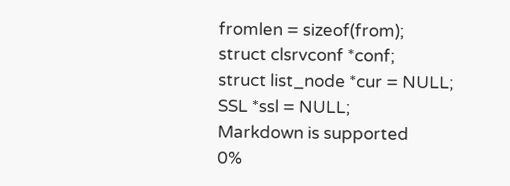fromlen = sizeof(from);
struct clsrvconf *conf;
struct list_node *cur = NULL;
SSL *ssl = NULL;
Markdown is supported
0%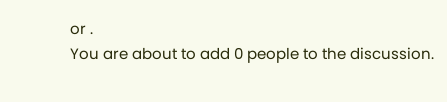or .
You are about to add 0 people to the discussion.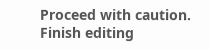Proceed with caution.
Finish editing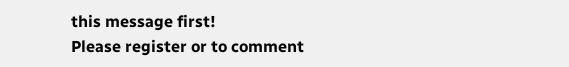this message first!
Please register or to comment